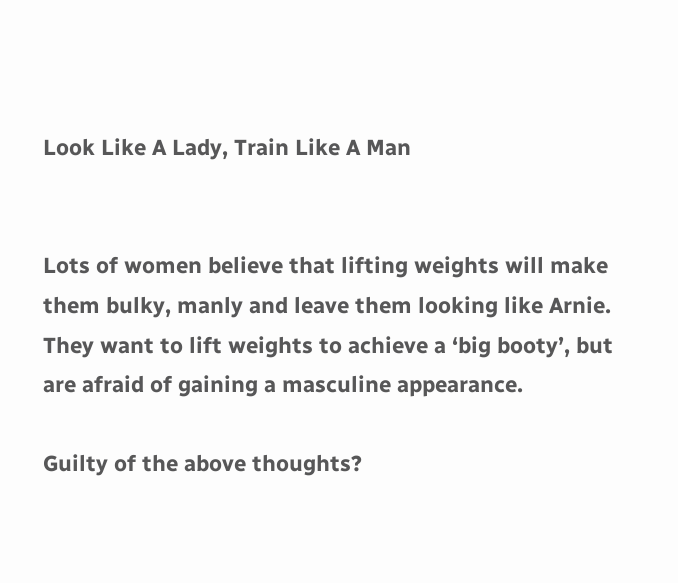Look Like A Lady, Train Like A Man


Lots of women believe that lifting weights will make them bulky, manly and leave them looking like Arnie. They want to lift weights to achieve a ‘big booty’, but are afraid of gaining a masculine appearance.

Guilty of the above thoughts?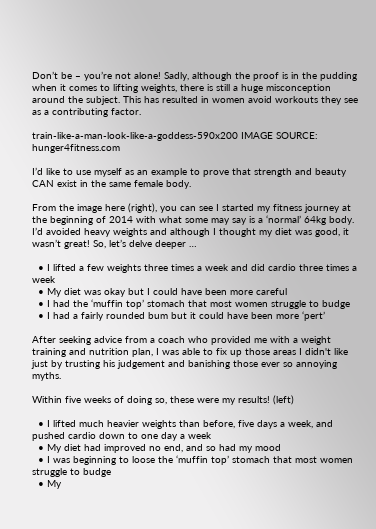Don’t be – you’re not alone! Sadly, although the proof is in the pudding when it comes to lifting weights, there is still a huge misconception around the subject. This has resulted in women avoid workouts they see as a contributing factor.

train-like-a-man-look-like-a-goddess-590x200 IMAGE SOURCE: hunger4fitness.com

I’d like to use myself as an example to prove that strength and beauty CAN exist in the same female body.

From the image here (right), you can see I started my fitness journey at the beginning of 2014 with what some may say is a ‘normal’ 64kg body. I’d avoided heavy weights and although I thought my diet was good, it wasn’t great! So, let’s delve deeper …

  • I lifted a few weights three times a week and did cardio three times a week
  • My diet was okay but I could have been more careful
  • I had the ‘muffin top’ stomach that most women struggle to budge
  • I had a fairly rounded bum but it could have been more ‘pert’

After seeking advice from a coach who provided me with a weight training and nutrition plan, I was able to fix up those areas I didn't like just by trusting his judgement and banishing those ever so annoying myths.

Within five weeks of doing so, these were my results! (left)

  • I lifted much heavier weights than before, five days a week, and pushed cardio down to one day a week
  • My diet had improved no end, and so had my mood
  • I was beginning to loose the ‘muffin top’ stomach that most women struggle to budge
  • My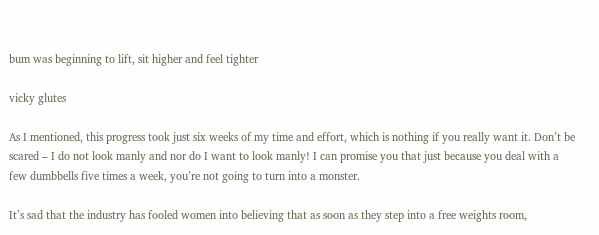bum was beginning to lift, sit higher and feel tighter

vicky glutes

As I mentioned, this progress took just six weeks of my time and effort, which is nothing if you really want it. Don’t be scared – I do not look manly and nor do I want to look manly! I can promise you that just because you deal with a few dumbbells five times a week, you’re not going to turn into a monster.

It’s sad that the industry has fooled women into believing that as soon as they step into a free weights room,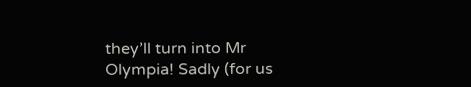they’ll turn into Mr Olympia! Sadly (for us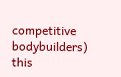competitive bodybuilders) this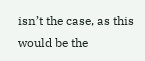isn’t the case, as this would be the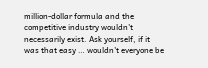million-dollar formula and the competitive industry wouldn't necessarily exist. Ask yourself, if it was that easy … wouldn't everyone be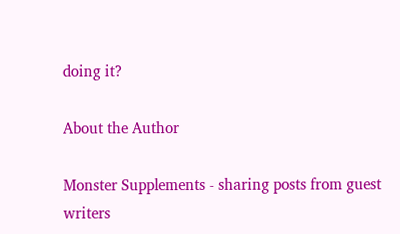doing it?

About the Author

Monster Supplements - sharing posts from guest writers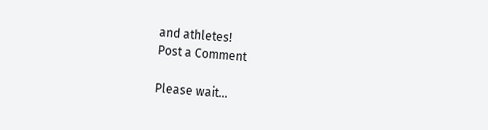and athletes!
Post a Comment

Please wait...